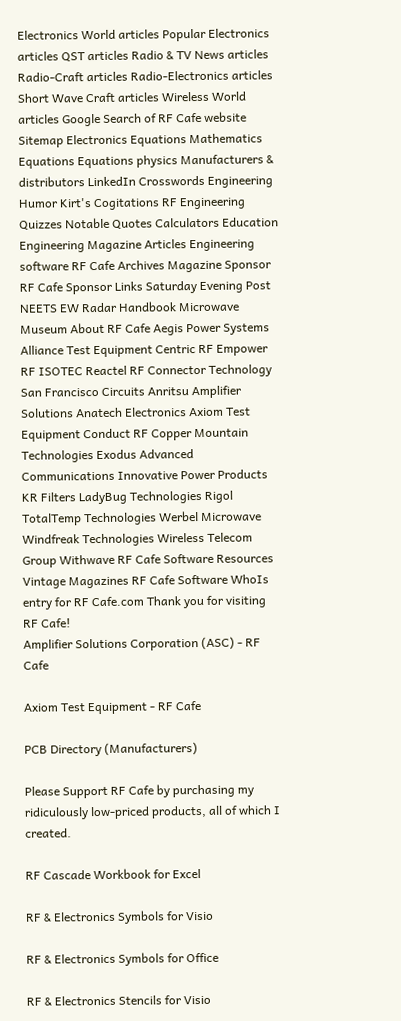Electronics World articles Popular Electronics articles QST articles Radio & TV News articles Radio-Craft articles Radio-Electronics articles Short Wave Craft articles Wireless World articles Google Search of RF Cafe website Sitemap Electronics Equations Mathematics Equations Equations physics Manufacturers & distributors LinkedIn Crosswords Engineering Humor Kirt's Cogitations RF Engineering Quizzes Notable Quotes Calculators Education Engineering Magazine Articles Engineering software RF Cafe Archives Magazine Sponsor RF Cafe Sponsor Links Saturday Evening Post NEETS EW Radar Handbook Microwave Museum About RF Cafe Aegis Power Systems Alliance Test Equipment Centric RF Empower RF ISOTEC Reactel RF Connector Technology San Francisco Circuits Anritsu Amplifier Solutions Anatech Electronics Axiom Test Equipment Conduct RF Copper Mountain Technologies Exodus Advanced Communications Innovative Power Products KR Filters LadyBug Technologies Rigol TotalTemp Technologies Werbel Microwave Windfreak Technologies Wireless Telecom Group Withwave RF Cafe Software Resources Vintage Magazines RF Cafe Software WhoIs entry for RF Cafe.com Thank you for visiting RF Cafe!
Amplifier Solutions Corporation (ASC) - RF Cafe

Axiom Test Equipment - RF Cafe

PCB Directory (Manufacturers)

Please Support RF Cafe by purchasing my  ridiculously low-priced products, all of which I created.

RF Cascade Workbook for Excel

RF & Electronics Symbols for Visio

RF & Electronics Symbols for Office

RF & Electronics Stencils for Visio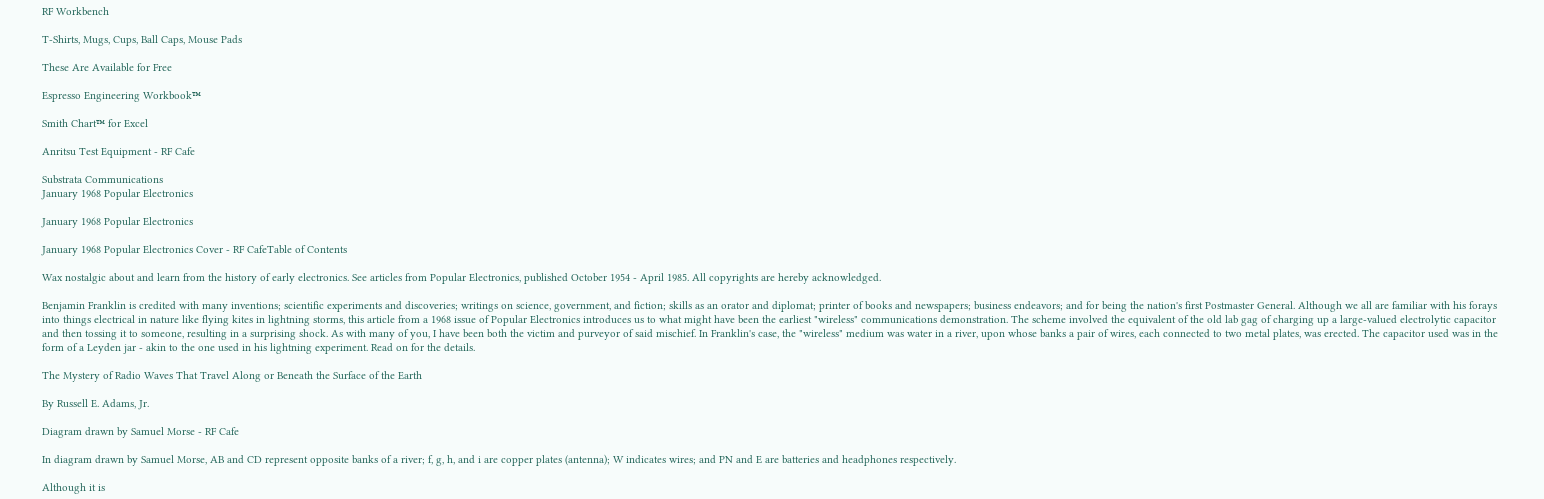RF Workbench

T-Shirts, Mugs, Cups, Ball Caps, Mouse Pads

These Are Available for Free

Espresso Engineering Workbook™

Smith Chart™ for Excel

Anritsu Test Equipment - RF Cafe

Substrata Communications
January 1968 Popular Electronics

January 1968 Popular Electronics

January 1968 Popular Electronics Cover - RF CafeTable of Contents

Wax nostalgic about and learn from the history of early electronics. See articles from Popular Electronics, published October 1954 - April 1985. All copyrights are hereby acknowledged.

Benjamin Franklin is credited with many inventions; scientific experiments and discoveries; writings on science, government, and fiction; skills as an orator and diplomat; printer of books and newspapers; business endeavors; and for being the nation's first Postmaster General. Although we all are familiar with his forays into things electrical in nature like flying kites in lightning storms, this article from a 1968 issue of Popular Electronics introduces us to what might have been the earliest "wireless" communications demonstration. The scheme involved the equivalent of the old lab gag of charging up a large-valued electrolytic capacitor and then tossing it to someone, resulting in a surprising shock. As with many of you, I have been both the victim and purveyor of said mischief. In Franklin's case, the "wireless" medium was water in a river, upon whose banks a pair of wires, each connected to two metal plates, was erected. The capacitor used was in the form of a Leyden jar - akin to the one used in his lightning experiment. Read on for the details.

The Mystery of Radio Waves That Travel Along or Beneath the Surface of the Earth

By Russell E. Adams, Jr.

Diagram drawn by Samuel Morse - RF Cafe

In diagram drawn by Samuel Morse, AB and CD represent opposite banks of a river; f, g, h, and i are copper plates (antenna); W indicates wires; and PN and E are batteries and headphones respectively.

Although it is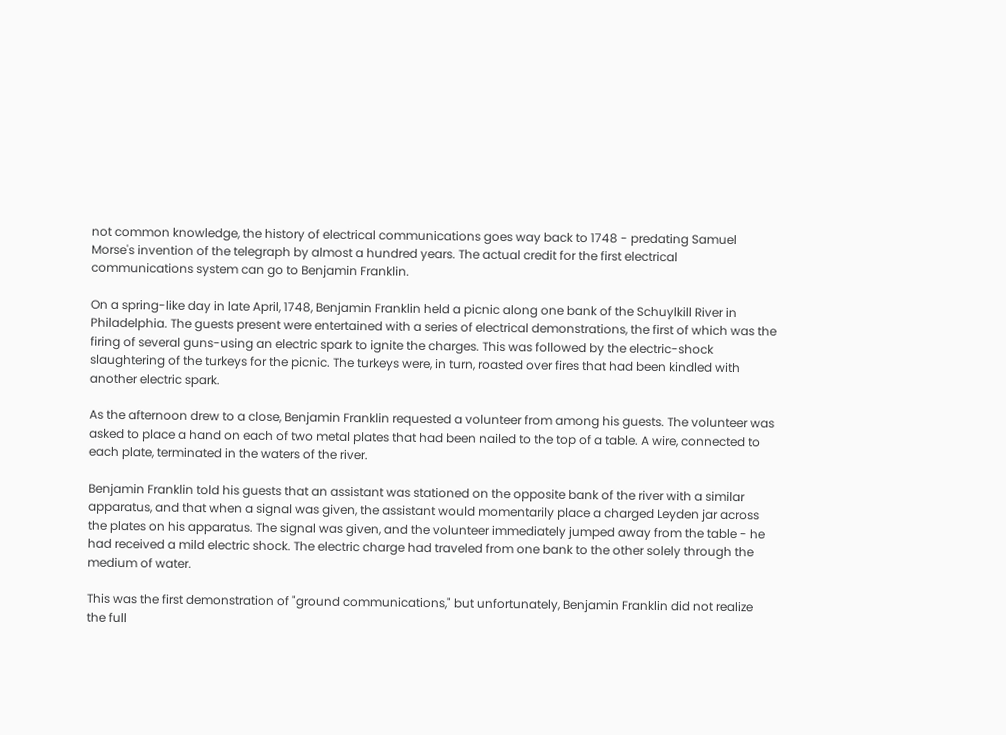not common knowledge, the history of electrical communications goes way back to 1748 - predating Samuel Morse's invention of the telegraph by almost a hundred years. The actual credit for the first electrical communications system can go to Benjamin Franklin.

On a spring-like day in late April, 1748, Benjamin Franklin held a picnic along one bank of the Schuylkill River in Philadelphia. The guests present were entertained with a series of electrical demonstrations, the first of which was the firing of several guns-using an electric spark to ignite the charges. This was followed by the electric-shock slaughtering of the turkeys for the picnic. The turkeys were, in turn, roasted over fires that had been kindled with another electric spark.

As the afternoon drew to a close, Benjamin Franklin requested a volunteer from among his guests. The volunteer was asked to place a hand on each of two metal plates that had been nailed to the top of a table. A wire, connected to each plate, terminated in the waters of the river.

Benjamin Franklin told his guests that an assistant was stationed on the opposite bank of the river with a similar apparatus, and that when a signal was given, the assistant would momentarily place a charged Leyden jar across the plates on his apparatus. The signal was given, and the volunteer immediately jumped away from the table - he had received a mild electric shock. The electric charge had traveled from one bank to the other solely through the medium of water.

This was the first demonstration of "ground communications," but unfortunately, Benjamin Franklin did not realize the full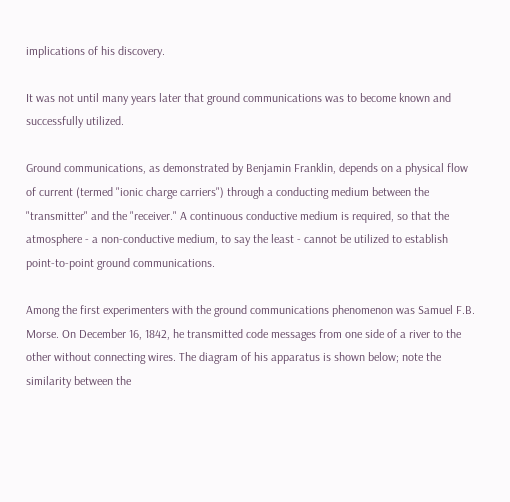implications of his discovery.

It was not until many years later that ground communications was to become known and successfully utilized.

Ground communications, as demonstrated by Benjamin Franklin, depends on a physical flow of current (termed "ionic charge carriers") through a conducting medium between the "transmitter" and the "receiver." A continuous conductive medium is required, so that the atmosphere - a non-conductive medium, to say the least - cannot be utilized to establish point-to-point ground communications.

Among the first experimenters with the ground communications phenomenon was Samuel F.B. Morse. On December 16, 1842, he transmitted code messages from one side of a river to the other without connecting wires. The diagram of his apparatus is shown below; note the similarity between the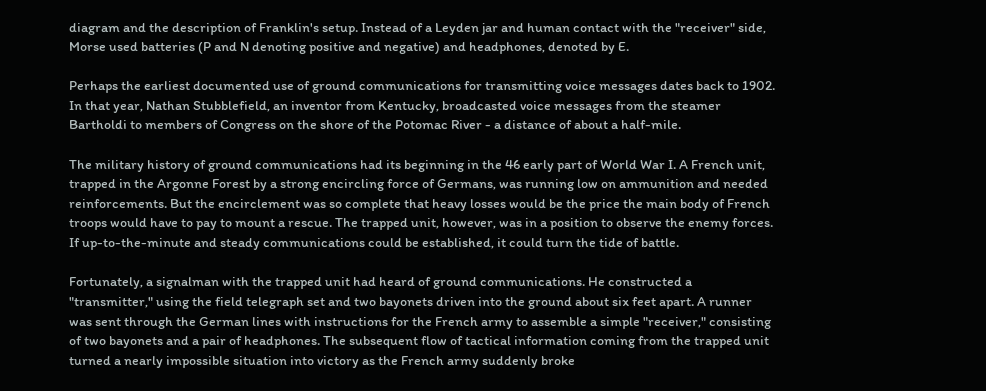diagram and the description of Franklin's setup. Instead of a Leyden jar and human contact with the "receiver" side, Morse used batteries (P and N denoting positive and negative) and headphones, denoted by E.

Perhaps the earliest documented use of ground communications for transmitting voice messages dates back to 1902. In that year, Nathan Stubblefield, an inventor from Kentucky, broadcasted voice messages from the steamer Bartholdi to members of Congress on the shore of the Potomac River - a distance of about a half-mile.

The military history of ground communications had its beginning in the 46 early part of World War I. A French unit, trapped in the Argonne Forest by a strong encircling force of Germans, was running low on ammunition and needed reinforcements. But the encirclement was so complete that heavy losses would be the price the main body of French troops would have to pay to mount a rescue. The trapped unit, however, was in a position to observe the enemy forces. If up-to-the-minute and steady communications could be established, it could turn the tide of battle.

Fortunately, a signalman with the trapped unit had heard of ground communications. He constructed a "transmitter," using the field telegraph set and two bayonets driven into the ground about six feet apart. A runner was sent through the German lines with instructions for the French army to assemble a simple "receiver," consisting of two bayonets and a pair of headphones. The subsequent flow of tactical information coming from the trapped unit turned a nearly impossible situation into victory as the French army suddenly broke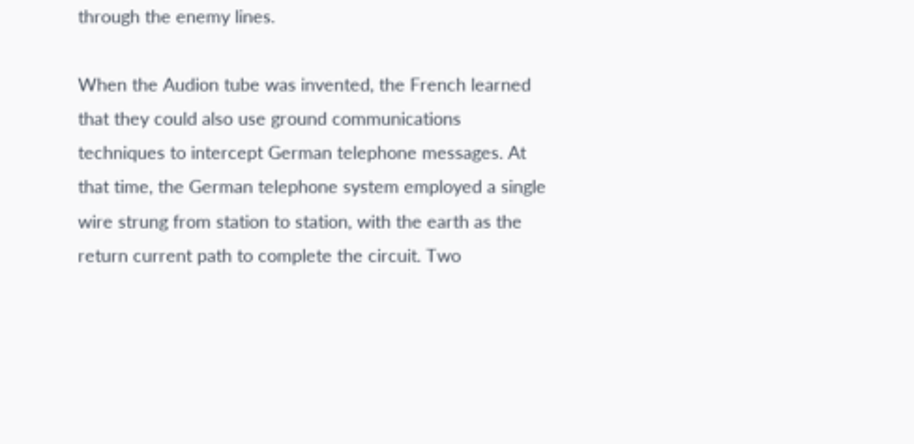through the enemy lines.

When the Audion tube was invented, the French learned that they could also use ground communications techniques to intercept German telephone messages. At that time, the German telephone system employed a single wire strung from station to station, with the earth as the return current path to complete the circuit. Two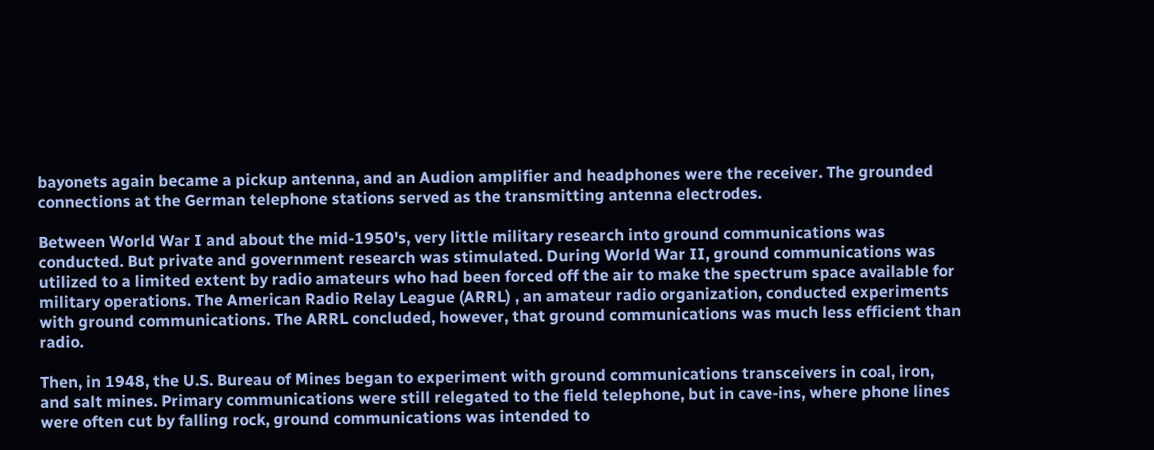bayonets again became a pickup antenna, and an Audion amplifier and headphones were the receiver. The grounded connections at the German telephone stations served as the transmitting antenna electrodes.

Between World War I and about the mid-1950's, very little military research into ground communications was conducted. But private and government research was stimulated. During World War II, ground communications was utilized to a limited extent by radio amateurs who had been forced off the air to make the spectrum space available for military operations. The American Radio Relay League (ARRL) , an amateur radio organization, conducted experiments with ground communications. The ARRL concluded, however, that ground communications was much less efficient than radio.

Then, in 1948, the U.S. Bureau of Mines began to experiment with ground communications transceivers in coal, iron, and salt mines. Primary communications were still relegated to the field telephone, but in cave-ins, where phone lines were often cut by falling rock, ground communications was intended to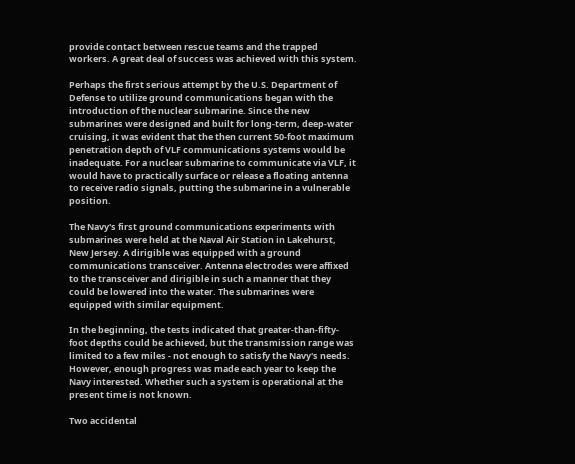provide contact between rescue teams and the trapped workers. A great deal of success was achieved with this system.

Perhaps the first serious attempt by the U.S. Department of Defense to utilize ground communications began with the introduction of the nuclear submarine. Since the new submarines were designed and built for long-term, deep-water cruising, it was evident that the then current 50-foot maximum penetration depth of VLF communications systems would be inadequate. For a nuclear submarine to communicate via VLF, it would have to practically surface or release a floating antenna to receive radio signals, putting the submarine in a vulnerable position.

The Navy's first ground communications experiments with submarines were held at the Naval Air Station in Lakehurst, New Jersey. A dirigible was equipped with a ground communications transceiver. Antenna electrodes were affixed to the transceiver and dirigible in such a manner that they could be lowered into the water. The submarines were equipped with similar equipment.

In the beginning, the tests indicated that greater-than-fifty-foot depths could be achieved, but the transmission range was limited to a few miles - not enough to satisfy the Navy's needs. However, enough progress was made each year to keep the Navy interested. Whether such a system is operational at the present time is not known.

Two accidental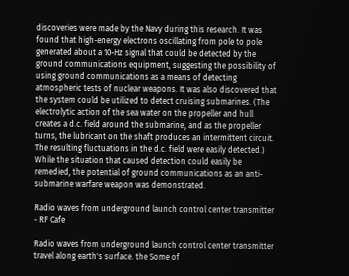discoveries were made by the Navy during this research. It was found that high-energy electrons oscillating from pole to pole generated about a 10-Hz signal that could be detected by the ground communications equipment, suggesting the possibility of using ground communications as a means of detecting atmospheric tests of nuclear weapons. It was also discovered that the system could be utilized to detect cruising submarines. (The electrolytic action of the sea water on the propeller and hull creates a d.c. field around the submarine, and as the propeller turns, the lubricant on the shaft produces an intermittent circuit. The resulting fluctuations in the d.c. field were easily detected.) While the situation that caused detection could easily be remedied, the potential of ground communications as an anti-submarine warfare weapon was demonstrated.

Radio waves from underground launch control center transmitter - RF Cafe

Radio waves from underground launch control center transmitter travel along earth's surface. the Some of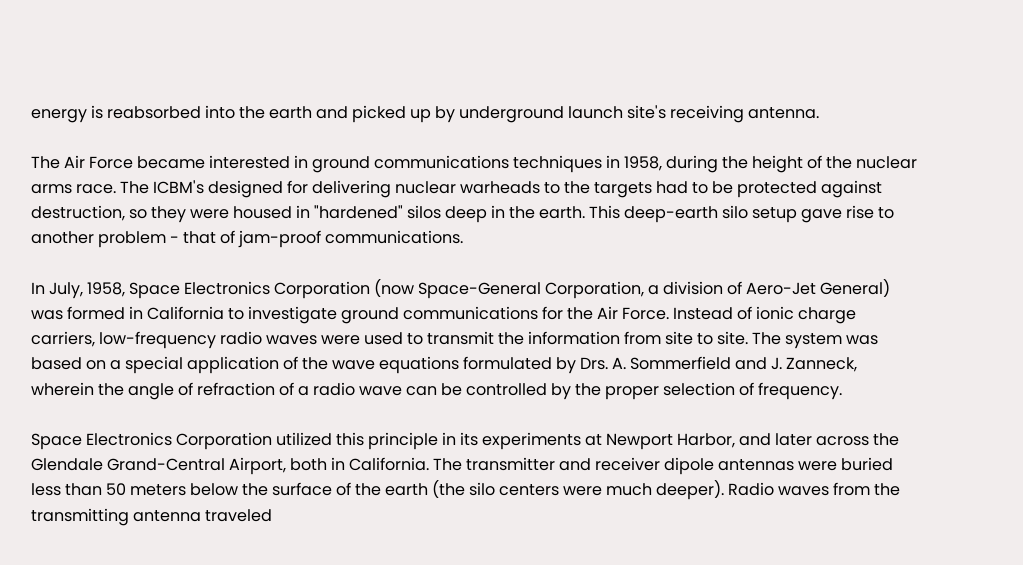energy is reabsorbed into the earth and picked up by underground launch site's receiving antenna.

The Air Force became interested in ground communications techniques in 1958, during the height of the nuclear arms race. The ICBM's designed for delivering nuclear warheads to the targets had to be protected against destruction, so they were housed in "hardened" silos deep in the earth. This deep-earth silo setup gave rise to another problem - that of jam-proof communications.

In July, 1958, Space Electronics Corporation (now Space-General Corporation, a division of Aero-Jet General) was formed in California to investigate ground communications for the Air Force. Instead of ionic charge carriers, low-frequency radio waves were used to transmit the information from site to site. The system was based on a special application of the wave equations formulated by Drs. A. Sommerfield and J. Zanneck, wherein the angle of refraction of a radio wave can be controlled by the proper selection of frequency.

Space Electronics Corporation utilized this principle in its experiments at Newport Harbor, and later across the Glendale Grand-Central Airport, both in California. The transmitter and receiver dipole antennas were buried less than 50 meters below the surface of the earth (the silo centers were much deeper). Radio waves from the transmitting antenna traveled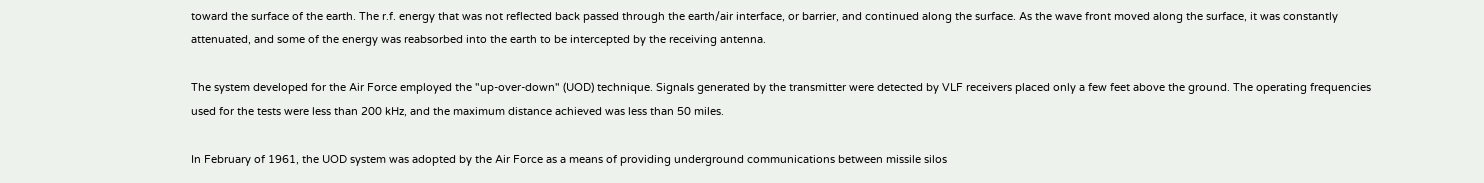toward the surface of the earth. The r.f. energy that was not reflected back passed through the earth/air interface, or barrier, and continued along the surface. As the wave front moved along the surface, it was constantly attenuated, and some of the energy was reabsorbed into the earth to be intercepted by the receiving antenna.

The system developed for the Air Force employed the "up-over-down" (UOD) technique. Signals generated by the transmitter were detected by VLF receivers placed only a few feet above the ground. The operating frequencies used for the tests were less than 200 kHz, and the maximum distance achieved was less than 50 miles.

In February of 1961, the UOD system was adopted by the Air Force as a means of providing underground communications between missile silos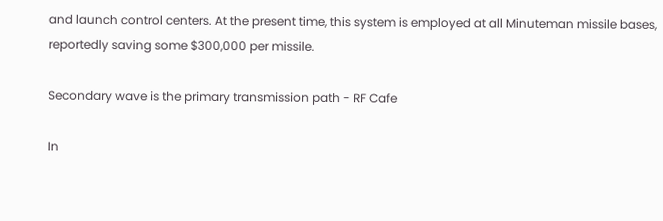and launch control centers. At the present time, this system is employed at all Minuteman missile bases, reportedly saving some $300,000 per missile.

Secondary wave is the primary transmission path - RF Cafe

In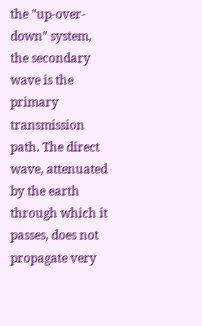the "up-over-down" system, the secondary wave is the primary transmission path. The direct wave, attenuated by the earth through which it passes, does not propagate very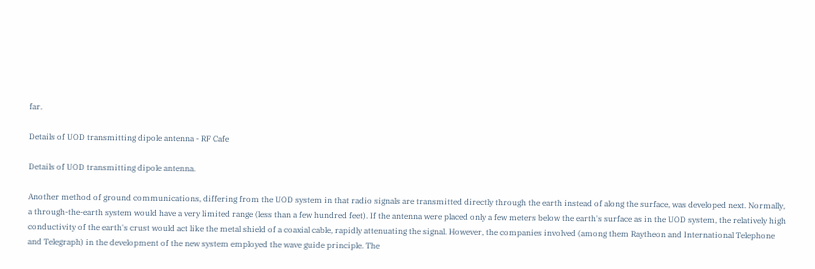far.

Details of UOD transmitting dipole antenna - RF Cafe

Details of UOD transmitting dipole antenna.

Another method of ground communications, differing from the UOD system in that radio signals are transmitted directly through the earth instead of along the surface, was developed next. Normally, a through-the-earth system would have a very limited range (less than a few hundred feet). If the antenna were placed only a few meters below the earth's surface as in the UOD system, the relatively high conductivity of the earth's crust would act like the metal shield of a coaxial cable, rapidly attenuating the signal. However, the companies involved (among them Raytheon and International Telephone and Telegraph) in the development of the new system employed the wave guide principle. The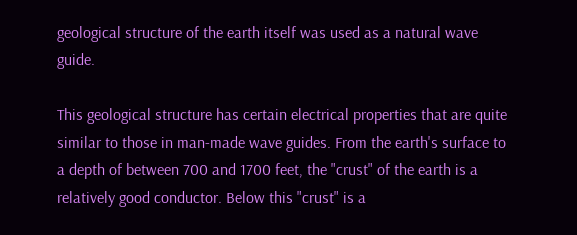geological structure of the earth itself was used as a natural wave guide.

This geological structure has certain electrical properties that are quite similar to those in man-made wave guides. From the earth's surface to a depth of between 700 and 1700 feet, the "crust" of the earth is a relatively good conductor. Below this "crust" is a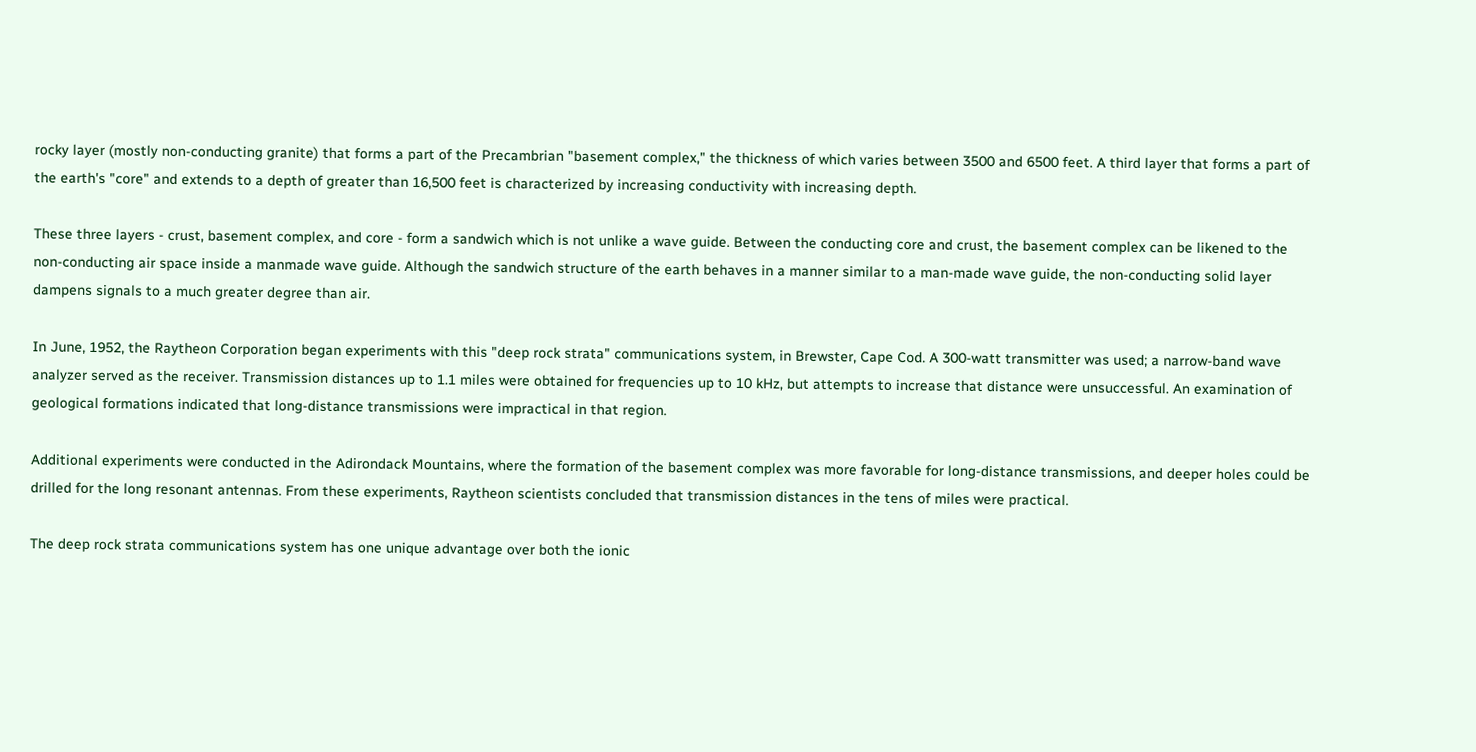rocky layer (mostly non-conducting granite) that forms a part of the Precambrian "basement complex," the thickness of which varies between 3500 and 6500 feet. A third layer that forms a part of the earth's "core" and extends to a depth of greater than 16,500 feet is characterized by increasing conductivity with increasing depth.

These three layers - crust, basement complex, and core - form a sandwich which is not unlike a wave guide. Between the conducting core and crust, the basement complex can be likened to the non-conducting air space inside a manmade wave guide. Although the sandwich structure of the earth behaves in a manner similar to a man-made wave guide, the non-conducting solid layer dampens signals to a much greater degree than air.

In June, 1952, the Raytheon Corporation began experiments with this "deep rock strata" communications system, in Brewster, Cape Cod. A 300-watt transmitter was used; a narrow-band wave analyzer served as the receiver. Transmission distances up to 1.1 miles were obtained for frequencies up to 10 kHz, but attempts to increase that distance were unsuccessful. An examination of geological formations indicated that long-distance transmissions were impractical in that region.

Additional experiments were conducted in the Adirondack Mountains, where the formation of the basement complex was more favorable for long-distance transmissions, and deeper holes could be drilled for the long resonant antennas. From these experiments, Raytheon scientists concluded that transmission distances in the tens of miles were practical.

The deep rock strata communications system has one unique advantage over both the ionic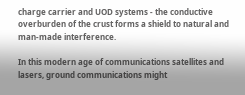charge carrier and UOD systems - the conductive overburden of the crust forms a shield to natural and man-made interference.

In this modern age of communications satellites and lasers, ground communications might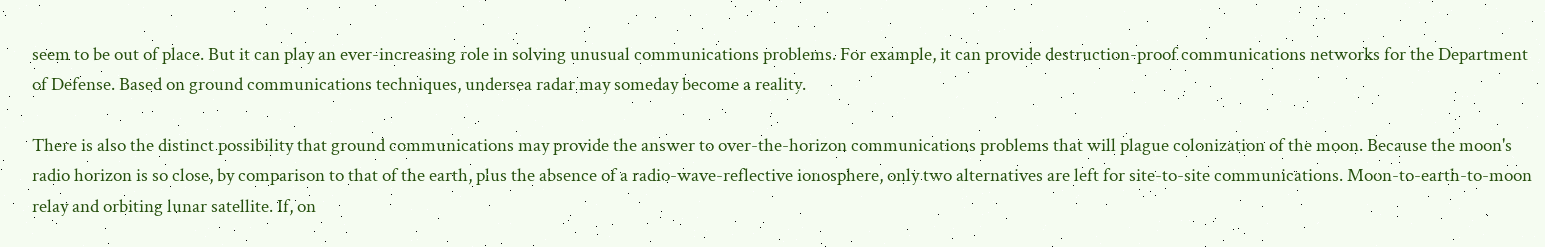seem to be out of place. But it can play an ever-increasing role in solving unusual communications problems. For example, it can provide destruction-proof communications networks for the Department of Defense. Based on ground communications techniques, undersea radar may someday become a reality.

There is also the distinct possibility that ground communications may provide the answer to over-the-horizon communications problems that will plague colonization of the moon. Because the moon's radio horizon is so close, by comparison to that of the earth, plus the absence of a radio-wave-reflective ionosphere, only two alternatives are left for site-to-site communications. Moon-to-earth-to-moon relay and orbiting lunar satellite. If, on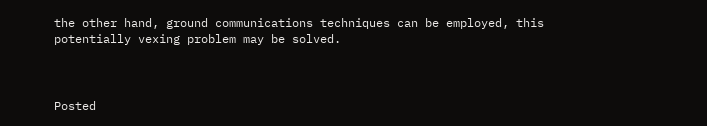the other hand, ground communications techniques can be employed, this potentially vexing problem may be solved.



Posted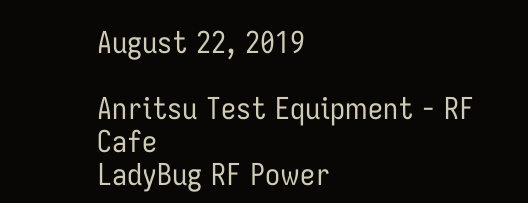August 22, 2019

Anritsu Test Equipment - RF Cafe
LadyBug RF Power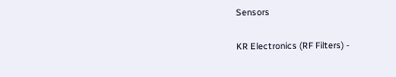Sensors

KR Electronics (RF Filters) -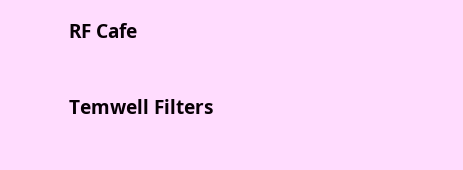RF Cafe

Temwell Filters